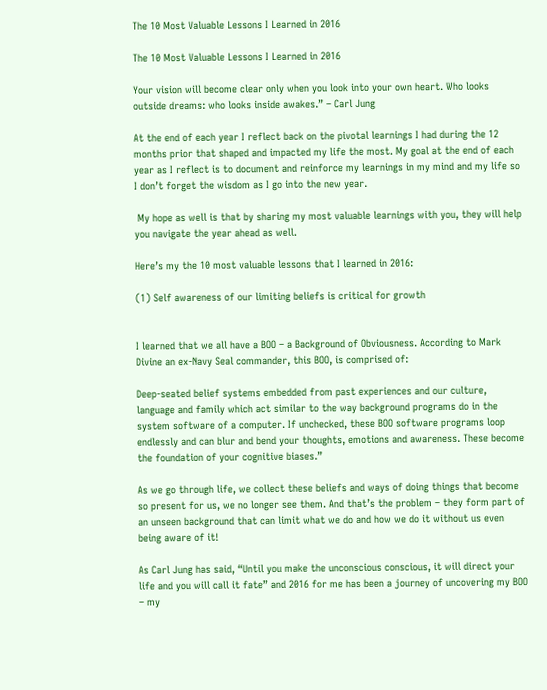The 10 Most Valuable Lessons I Learned in 2016

The 10 Most Valuable Lessons I Learned in 2016

Your vision will become clear only when you look into your own heart. Who looks outside dreams: who looks inside awakes.” – Carl Jung

At the end of each year I reflect back on the pivotal learnings I had during the 12 months prior that shaped and impacted my life the most. My goal at the end of each year as I reflect is to document and reinforce my learnings in my mind and my life so I don’t forget the wisdom as I go into the new year.

 My hope as well is that by sharing my most valuable learnings with you, they will help you navigate the year ahead as well.

Here’s my the 10 most valuable lessons that I learned in 2016:

(1) Self awareness of our limiting beliefs is critical for growth


I learned that we all have a BOO – a Background of Obviousness. According to Mark Divine an ex-Navy Seal commander, this BOO, is comprised of:

Deep-seated belief systems embedded from past experiences and our culture, language and family which act similar to the way background programs do in the system software of a computer. If unchecked, these BOO software programs loop endlessly and can blur and bend your thoughts, emotions and awareness. These become the foundation of your cognitive biases.”

As we go through life, we collect these beliefs and ways of doing things that become so present for us, we no longer see them. And that’s the problem – they form part of an unseen background that can limit what we do and how we do it without us even being aware of it!

As Carl Jung has said, “Until you make the unconscious conscious, it will direct your life and you will call it fate” and 2016 for me has been a journey of uncovering my BOO – my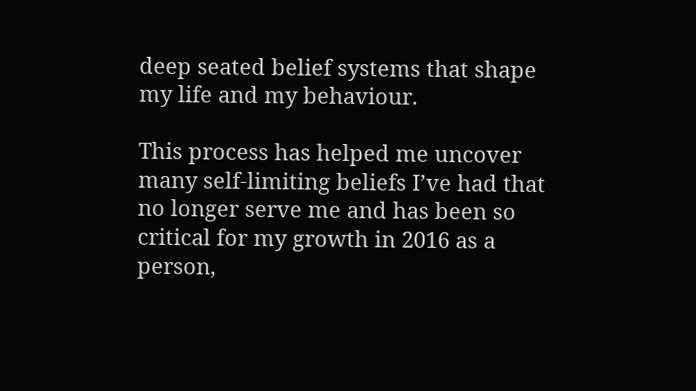deep seated belief systems that shape my life and my behaviour.

This process has helped me uncover many self-limiting beliefs I’ve had that no longer serve me and has been so critical for my growth in 2016 as a person,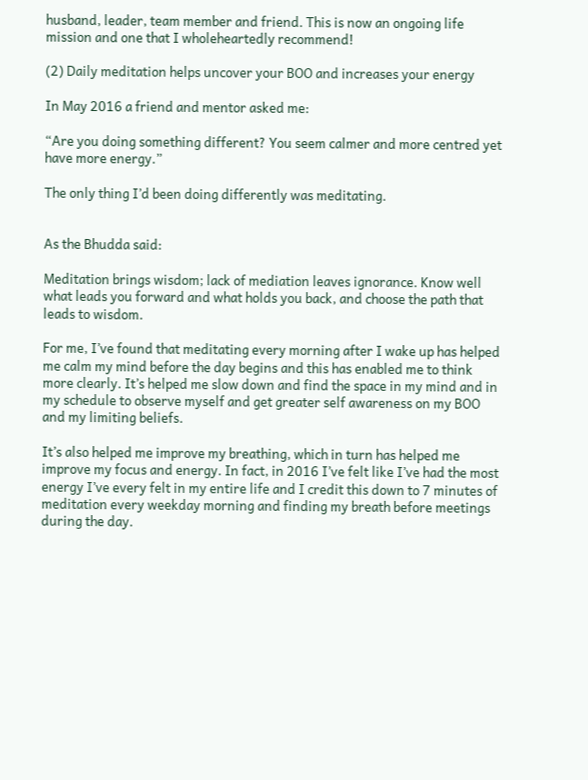husband, leader, team member and friend. This is now an ongoing life mission and one that I wholeheartedly recommend!

(2) Daily meditation helps uncover your BOO and increases your energy

In May 2016 a friend and mentor asked me:

“Are you doing something different? You seem calmer and more centred yet have more energy.”

The only thing I’d been doing differently was meditating.


As the Bhudda said:

Meditation brings wisdom; lack of mediation leaves ignorance. Know well what leads you forward and what holds you back, and choose the path that leads to wisdom.

For me, I’ve found that meditating every morning after I wake up has helped me calm my mind before the day begins and this has enabled me to think more clearly. It’s helped me slow down and find the space in my mind and in my schedule to observe myself and get greater self awareness on my BOO and my limiting beliefs.

It’s also helped me improve my breathing, which in turn has helped me improve my focus and energy. In fact, in 2016 I’ve felt like I’ve had the most energy I’ve every felt in my entire life and I credit this down to 7 minutes of meditation every weekday morning and finding my breath before meetings during the day.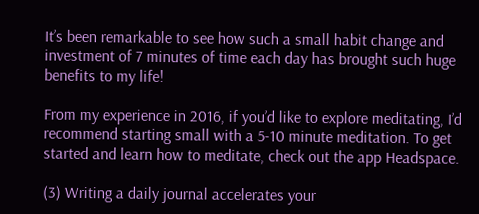It’s been remarkable to see how such a small habit change and investment of 7 minutes of time each day has brought such huge benefits to my life!

From my experience in 2016, if you’d like to explore meditating, I’d recommend starting small with a 5-10 minute meditation. To get started and learn how to meditate, check out the app Headspace.

(3) Writing a daily journal accelerates your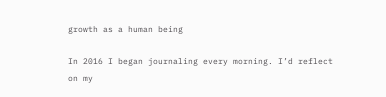growth as a human being

In 2016 I began journaling every morning. I’d reflect on my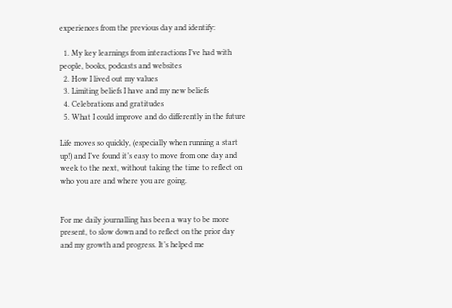experiences from the previous day and identify:

  1. My key learnings from interactions I’ve had with people, books, podcasts and websites
  2. How I lived out my values
  3. Limiting beliefs I have and my new beliefs
  4. Celebrations and gratitudes
  5. What I could improve and do differently in the future

Life moves so quickly, (especially when running a start up!) and I’ve found it’s easy to move from one day and week to the next, without taking the time to reflect on who you are and where you are going.


For me daily journalling has been a way to be more present, to slow down and to reflect on the prior day and my growth and progress. It’s helped me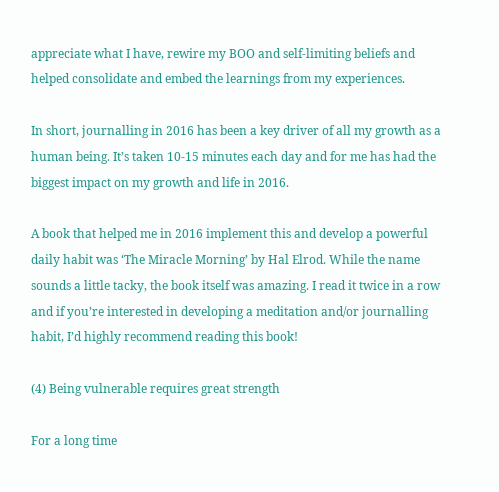appreciate what I have, rewire my BOO and self-limiting beliefs and helped consolidate and embed the learnings from my experiences.

In short, journalling in 2016 has been a key driver of all my growth as a human being. It’s taken 10-15 minutes each day and for me has had the biggest impact on my growth and life in 2016.

A book that helped me in 2016 implement this and develop a powerful daily habit was ‘The Miracle Morning’ by Hal Elrod. While the name sounds a little tacky, the book itself was amazing. I read it twice in a row and if you’re interested in developing a meditation and/or journalling habit, I’d highly recommend reading this book!

(4) Being vulnerable requires great strength

For a long time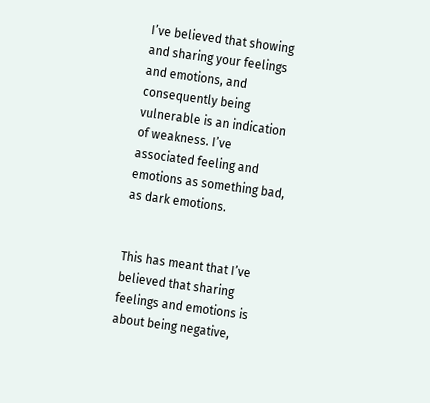I’ve believed that showing and sharing your feelings and emotions, and consequently being vulnerable is an indication of weakness. I’ve associated feeling and emotions as something bad, as dark emotions.


This has meant that I’ve believed that sharing feelings and emotions is about being negative,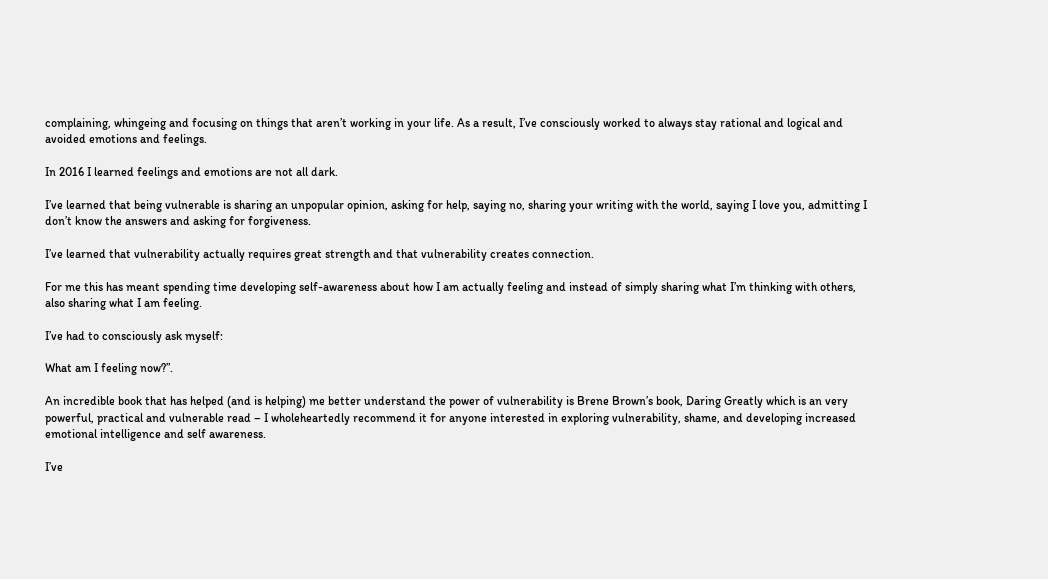complaining, whingeing and focusing on things that aren’t working in your life. As a result, I’ve consciously worked to always stay rational and logical and avoided emotions and feelings.

In 2016 I learned feelings and emotions are not all dark.

I’ve learned that being vulnerable is sharing an unpopular opinion, asking for help, saying no, sharing your writing with the world, saying I love you, admitting I don’t know the answers and asking for forgiveness.

I’ve learned that vulnerability actually requires great strength and that vulnerability creates connection.

For me this has meant spending time developing self-awareness about how I am actually feeling and instead of simply sharing what I’m thinking with others, also sharing what I am feeling.

I’ve had to consciously ask myself:

What am I feeling now?”.

An incredible book that has helped (and is helping) me better understand the power of vulnerability is Brene Brown’s book, Daring Greatly which is an very powerful, practical and vulnerable read – I wholeheartedly recommend it for anyone interested in exploring vulnerability, shame, and developing increased emotional intelligence and self awareness.

I’ve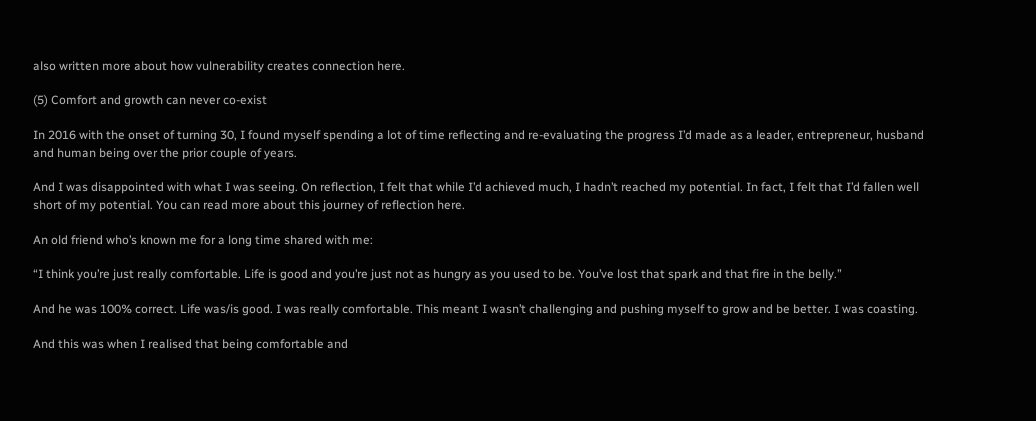also written more about how vulnerability creates connection here.

(5) Comfort and growth can never co-exist

In 2016 with the onset of turning 30, I found myself spending a lot of time reflecting and re-evaluating the progress I’d made as a leader, entrepreneur, husband and human being over the prior couple of years.

And I was disappointed with what I was seeing. On reflection, I felt that while I’d achieved much, I hadn’t reached my potential. In fact, I felt that I’d fallen well short of my potential. You can read more about this journey of reflection here.

An old friend who’s known me for a long time shared with me:

“I think you’re just really comfortable. Life is good and you’re just not as hungry as you used to be. You’ve lost that spark and that fire in the belly.”

And he was 100% correct. Life was/is good. I was really comfortable. This meant I wasn’t challenging and pushing myself to grow and be better. I was coasting.

And this was when I realised that being comfortable and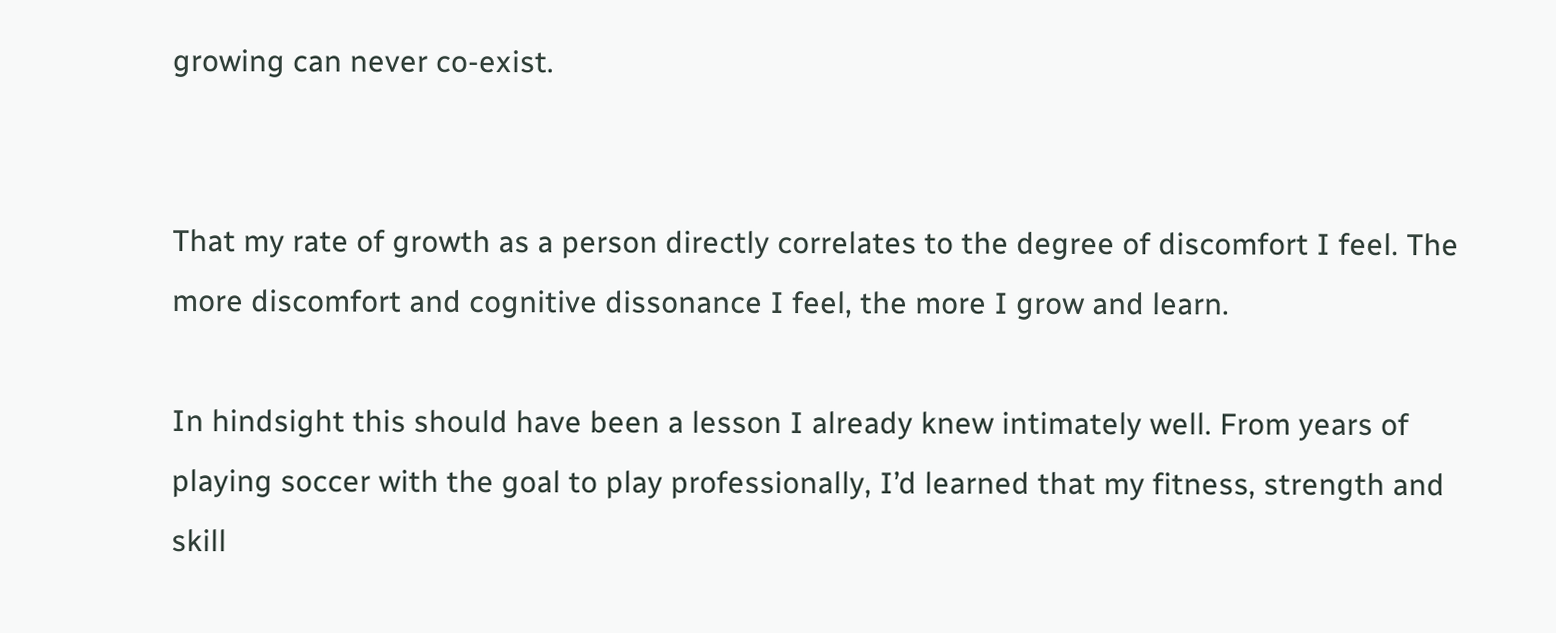growing can never co-exist.


That my rate of growth as a person directly correlates to the degree of discomfort I feel. The more discomfort and cognitive dissonance I feel, the more I grow and learn.

In hindsight this should have been a lesson I already knew intimately well. From years of playing soccer with the goal to play professionally, I’d learned that my fitness, strength and skill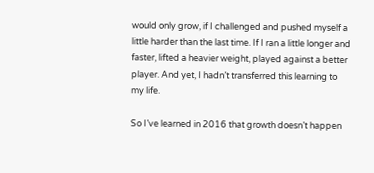would only grow, if I challenged and pushed myself a little harder than the last time. If I ran a little longer and faster, lifted a heavier weight, played against a better player. And yet, I hadn’t transferred this learning to my life.

So I’ve learned in 2016 that growth doesn’t happen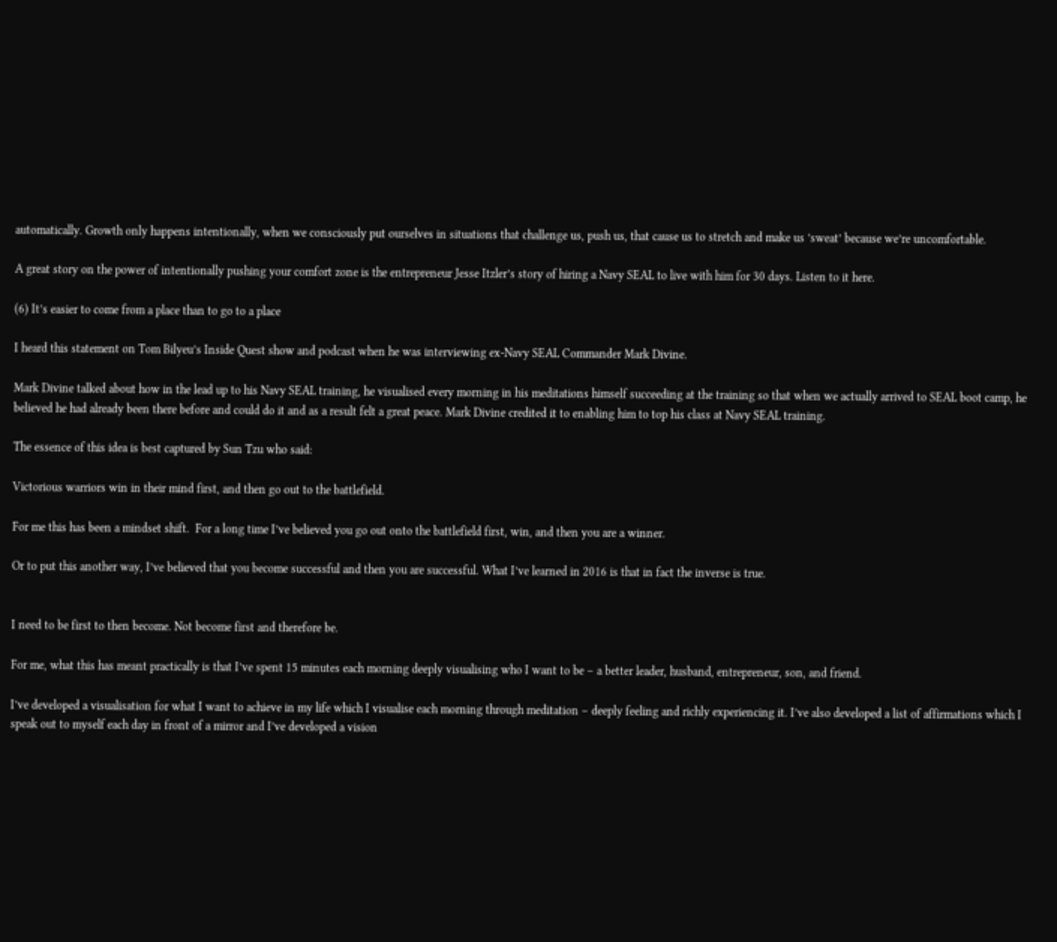automatically. Growth only happens intentionally, when we consciously put ourselves in situations that challenge us, push us, that cause us to stretch and make us ’sweat’ because we’re uncomfortable.

A great story on the power of intentionally pushing your comfort zone is the entrepreneur Jesse Itzler’s story of hiring a Navy SEAL to live with him for 30 days. Listen to it here.

(6) It’s easier to come from a place than to go to a place

I heard this statement on Tom Bilyeu’s Inside Quest show and podcast when he was interviewing ex-Navy SEAL Commander Mark Divine.

Mark Divine talked about how in the lead up to his Navy SEAL training, he visualised every morning in his meditations himself succeeding at the training so that when we actually arrived to SEAL boot camp, he believed he had already been there before and could do it and as a result felt a great peace. Mark Divine credited it to enabling him to top his class at Navy SEAL training.

The essence of this idea is best captured by Sun Tzu who said:

Victorious warriors win in their mind first, and then go out to the battlefield.

For me this has been a mindset shift.  For a long time I’ve believed you go out onto the battlefield first, win, and then you are a winner.

Or to put this another way, I’ve believed that you become successful and then you are successful. What I’ve learned in 2016 is that in fact the inverse is true.


I need to be first to then become. Not become first and therefore be.

For me, what this has meant practically is that I’ve spent 15 minutes each morning deeply visualising who I want to be – a better leader, husband, entrepreneur, son, and friend.

I’ve developed a visualisation for what I want to achieve in my life which I visualise each morning through meditation – deeply feeling and richly experiencing it. I’ve also developed a list of affirmations which I speak out to myself each day in front of a mirror and I’ve developed a vision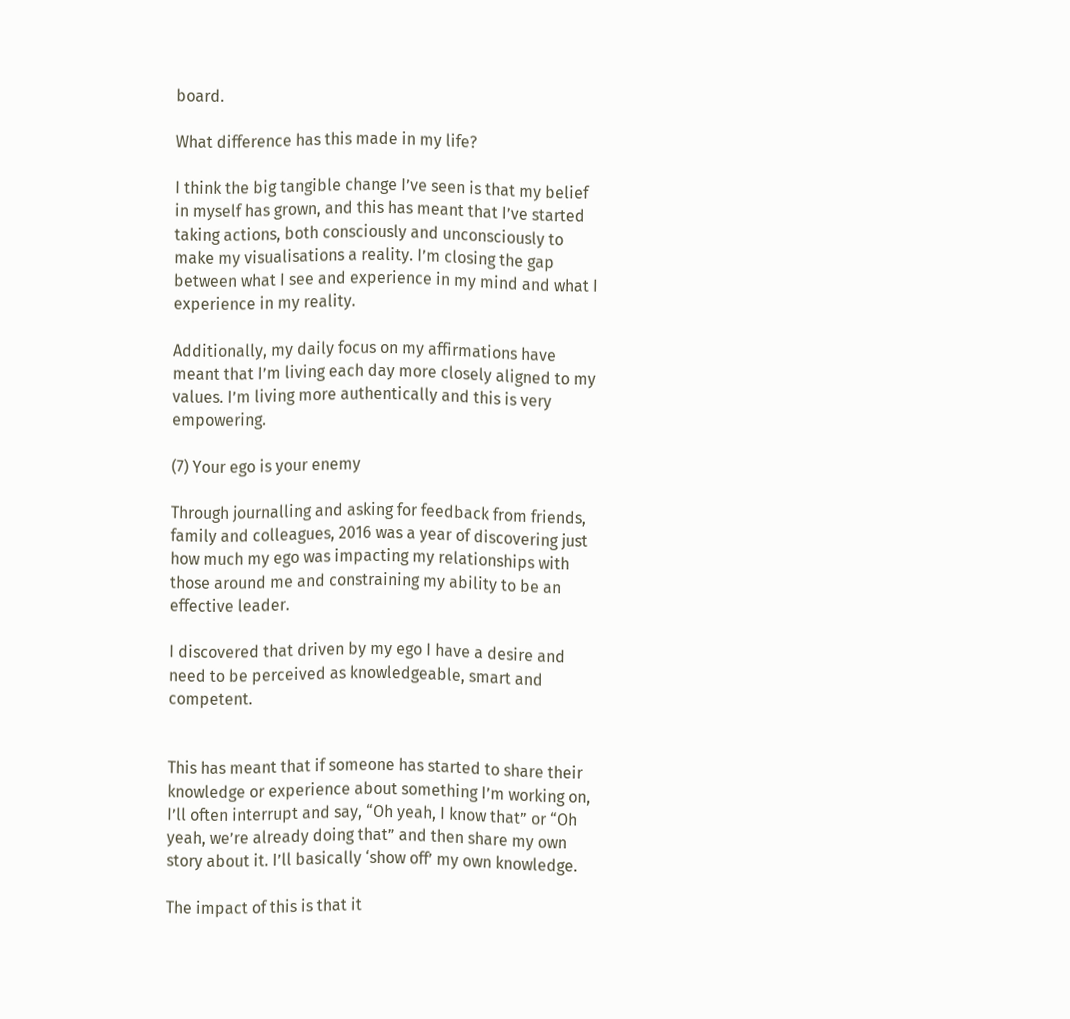board.

What difference has this made in my life?

I think the big tangible change I’ve seen is that my belief in myself has grown, and this has meant that I’ve started taking actions, both consciously and unconsciously to make my visualisations a reality. I’m closing the gap between what I see and experience in my mind and what I experience in my reality.

Additionally, my daily focus on my affirmations have meant that I’m living each day more closely aligned to my values. I’m living more authentically and this is very empowering.

(7) Your ego is your enemy

Through journalling and asking for feedback from friends, family and colleagues, 2016 was a year of discovering just how much my ego was impacting my relationships with those around me and constraining my ability to be an effective leader.

I discovered that driven by my ego I have a desire and need to be perceived as knowledgeable, smart and competent.


This has meant that if someone has started to share their knowledge or experience about something I’m working on, I’ll often interrupt and say, “Oh yeah, I know that” or “Oh yeah, we’re already doing that” and then share my own story about it. I’ll basically ‘show off’ my own knowledge.

The impact of this is that it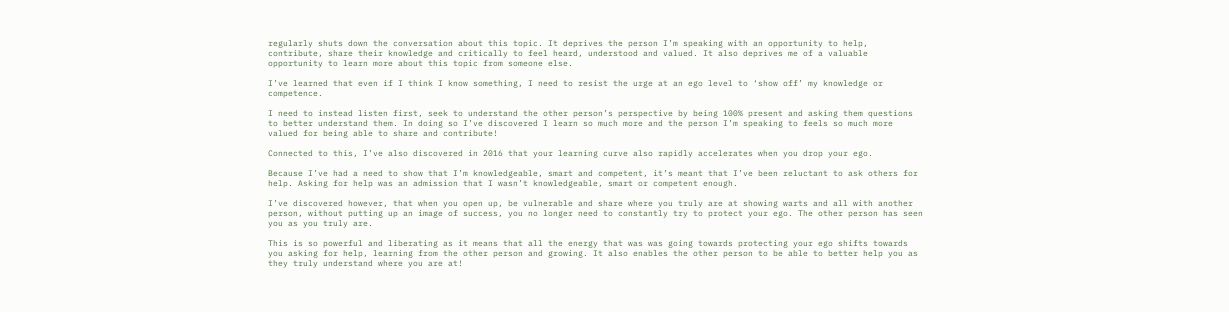regularly shuts down the conversation about this topic. It deprives the person I’m speaking with an opportunity to help, contribute, share their knowledge and critically to feel heard, understood and valued. It also deprives me of a valuable opportunity to learn more about this topic from someone else.

I’ve learned that even if I think I know something, I need to resist the urge at an ego level to ‘show off’ my knowledge or competence.

I need to instead listen first, seek to understand the other person’s perspective by being 100% present and asking them questions to better understand them. In doing so I’ve discovered I learn so much more and the person I’m speaking to feels so much more valued for being able to share and contribute!

Connected to this, I’ve also discovered in 2016 that your learning curve also rapidly accelerates when you drop your ego.

Because I’ve had a need to show that I’m knowledgeable, smart and competent, it’s meant that I’ve been reluctant to ask others for help. Asking for help was an admission that I wasn’t knowledgeable, smart or competent enough.

I’ve discovered however, that when you open up, be vulnerable and share where you truly are at showing warts and all with another person, without putting up an image of success, you no longer need to constantly try to protect your ego. The other person has seen you as you truly are.

This is so powerful and liberating as it means that all the energy that was was going towards protecting your ego shifts towards you asking for help, learning from the other person and growing. It also enables the other person to be able to better help you as they truly understand where you are at!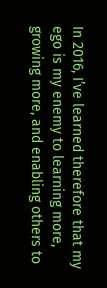In 2016, I’ve learned therefore that my ego is my enemy to learning more, growing more, and enabling others to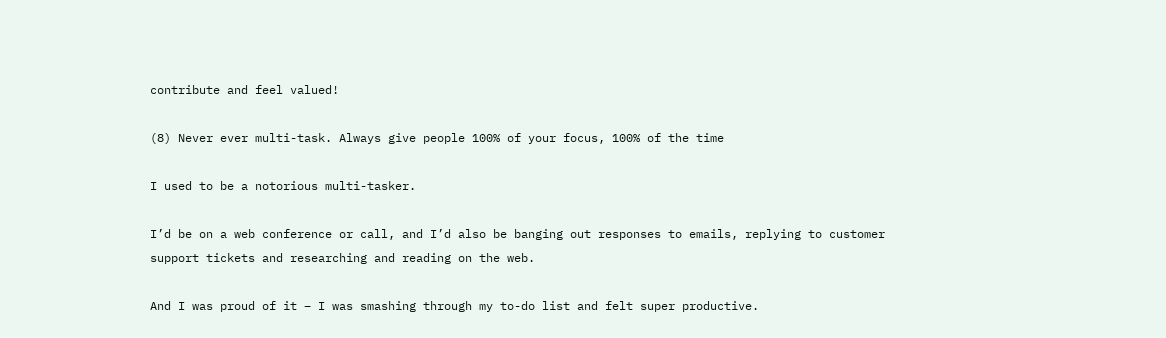contribute and feel valued!

(8) Never ever multi-task. Always give people 100% of your focus, 100% of the time

I used to be a notorious multi-tasker.

I’d be on a web conference or call, and I’d also be banging out responses to emails, replying to customer support tickets and researching and reading on the web.

And I was proud of it – I was smashing through my to-do list and felt super productive.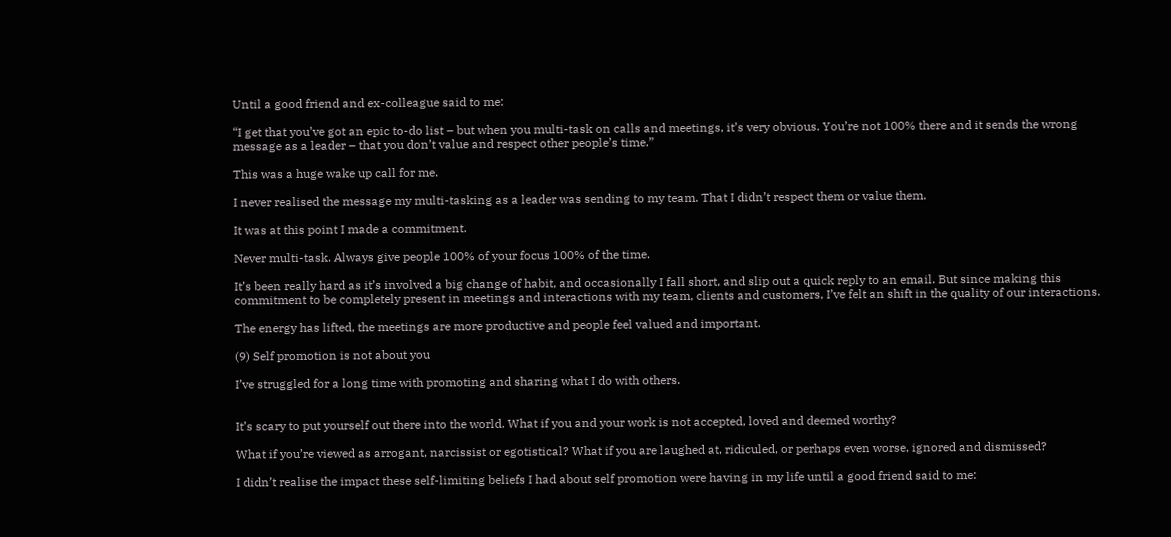Until a good friend and ex-colleague said to me:

“I get that you’ve got an epic to-do list – but when you multi-task on calls and meetings, it’s very obvious. You’re not 100% there and it sends the wrong message as a leader – that you don’t value and respect other people’s time.”

This was a huge wake up call for me.

I never realised the message my multi-tasking as a leader was sending to my team. That I didn’t respect them or value them.

It was at this point I made a commitment.

Never multi-task. Always give people 100% of your focus 100% of the time.

It’s been really hard as it’s involved a big change of habit, and occasionally I fall short, and slip out a quick reply to an email. But since making this commitment to be completely present in meetings and interactions with my team, clients and customers, I’ve felt an shift in the quality of our interactions.

The energy has lifted, the meetings are more productive and people feel valued and important.

(9) Self promotion is not about you

I’ve struggled for a long time with promoting and sharing what I do with others.


It’s scary to put yourself out there into the world. What if you and your work is not accepted, loved and deemed worthy?

What if you’re viewed as arrogant, narcissist or egotistical? What if you are laughed at, ridiculed, or perhaps even worse, ignored and dismissed?

I didn’t realise the impact these self-limiting beliefs I had about self promotion were having in my life until a good friend said to me: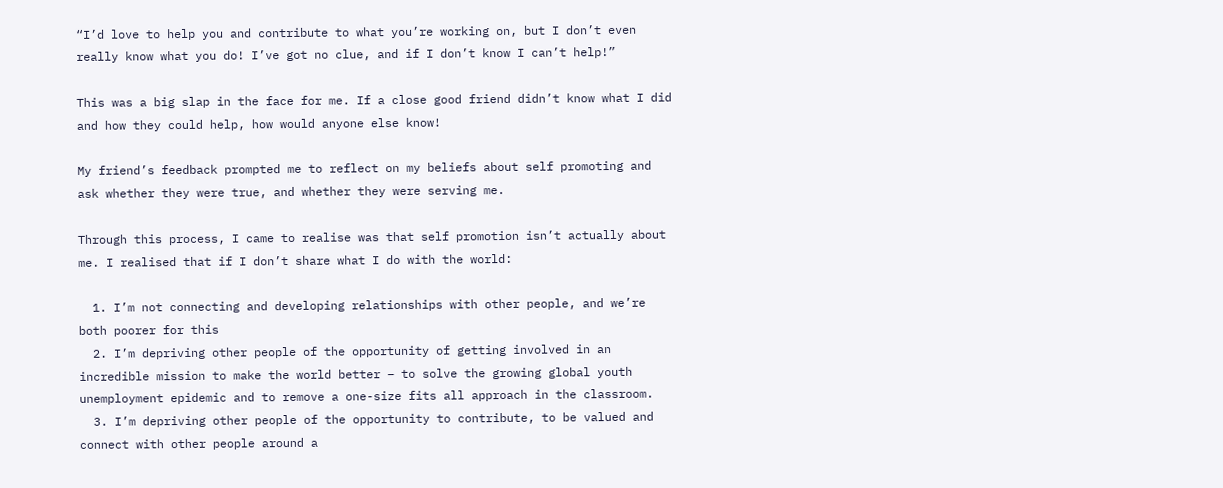“I’d love to help you and contribute to what you’re working on, but I don’t even really know what you do! I’ve got no clue, and if I don’t know I can’t help!”

This was a big slap in the face for me. If a close good friend didn’t know what I did and how they could help, how would anyone else know!

My friend’s feedback prompted me to reflect on my beliefs about self promoting and ask whether they were true, and whether they were serving me.

Through this process, I came to realise was that self promotion isn’t actually about me. I realised that if I don’t share what I do with the world:

  1. I’m not connecting and developing relationships with other people, and we’re both poorer for this
  2. I’m depriving other people of the opportunity of getting involved in an incredible mission to make the world better – to solve the growing global youth unemployment epidemic and to remove a one-size fits all approach in the classroom.
  3. I’m depriving other people of the opportunity to contribute, to be valued and connect with other people around a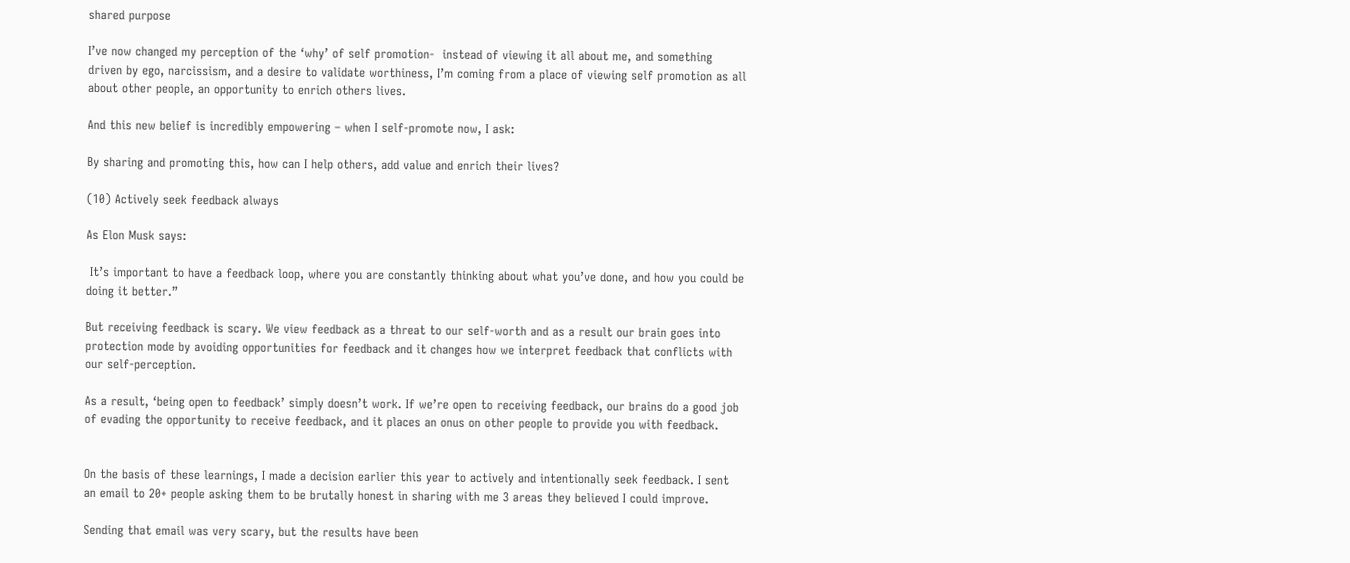shared purpose

I’ve now changed my perception of the ‘why’ of self promotion-  instead of viewing it all about me, and something driven by ego, narcissism, and a desire to validate worthiness, I’m coming from a place of viewing self promotion as all about other people, an opportunity to enrich others lives.

And this new belief is incredibly empowering – when I self-promote now, I ask:

By sharing and promoting this, how can I help others, add value and enrich their lives?

(10) Actively seek feedback always

As Elon Musk says:

 It’s important to have a feedback loop, where you are constantly thinking about what you’ve done, and how you could be doing it better.”

But receiving feedback is scary. We view feedback as a threat to our self-worth and as a result our brain goes into protection mode by avoiding opportunities for feedback and it changes how we interpret feedback that conflicts with our self-perception.

As a result, ‘being open to feedback’ simply doesn’t work. If we’re open to receiving feedback, our brains do a good job of evading the opportunity to receive feedback, and it places an onus on other people to provide you with feedback.


On the basis of these learnings, I made a decision earlier this year to actively and intentionally seek feedback. I sent an email to 20+ people asking them to be brutally honest in sharing with me 3 areas they believed I could improve.

Sending that email was very scary, but the results have been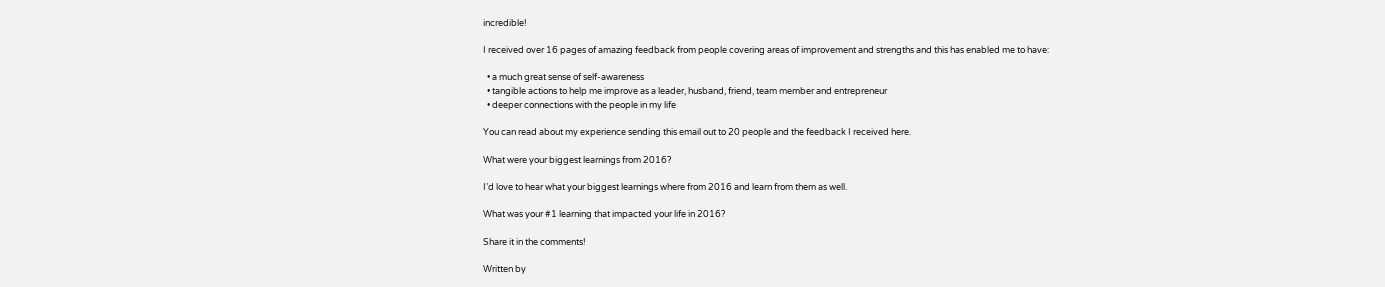incredible!

I received over 16 pages of amazing feedback from people covering areas of improvement and strengths and this has enabled me to have:

  • a much great sense of self-awareness
  • tangible actions to help me improve as a leader, husband, friend, team member and entrepreneur
  • deeper connections with the people in my life

You can read about my experience sending this email out to 20 people and the feedback I received here.

What were your biggest learnings from 2016?

I’d love to hear what your biggest learnings where from 2016 and learn from them as well.

What was your #1 learning that impacted your life in 2016?

Share it in the comments!

Written by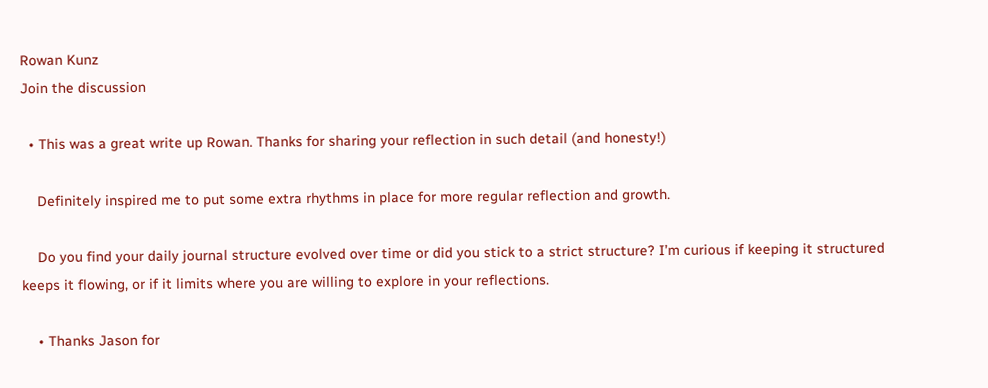Rowan Kunz
Join the discussion

  • This was a great write up Rowan. Thanks for sharing your reflection in such detail (and honesty!)

    Definitely inspired me to put some extra rhythms in place for more regular reflection and growth.

    Do you find your daily journal structure evolved over time or did you stick to a strict structure? I’m curious if keeping it structured keeps it flowing, or if it limits where you are willing to explore in your reflections.

    • Thanks Jason for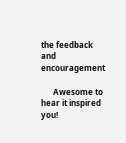the feedback and encouragement

      Awesome to hear it inspired you!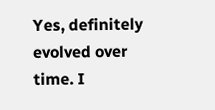Yes, definitely evolved over time. I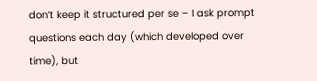don’t keep it structured per se – I ask prompt questions each day (which developed over time), but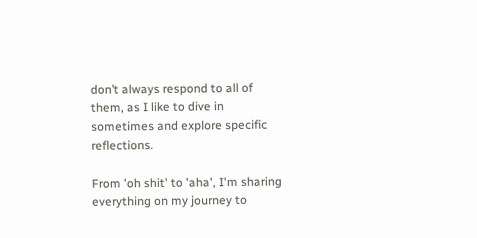don’t always respond to all of them, as I like to dive in sometimes and explore specific reflections.

From 'oh shit' to 'aha', I'm sharing everything on my journey to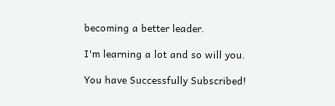becoming a better leader.

I'm learning a lot and so will you.

You have Successfully Subscribed!